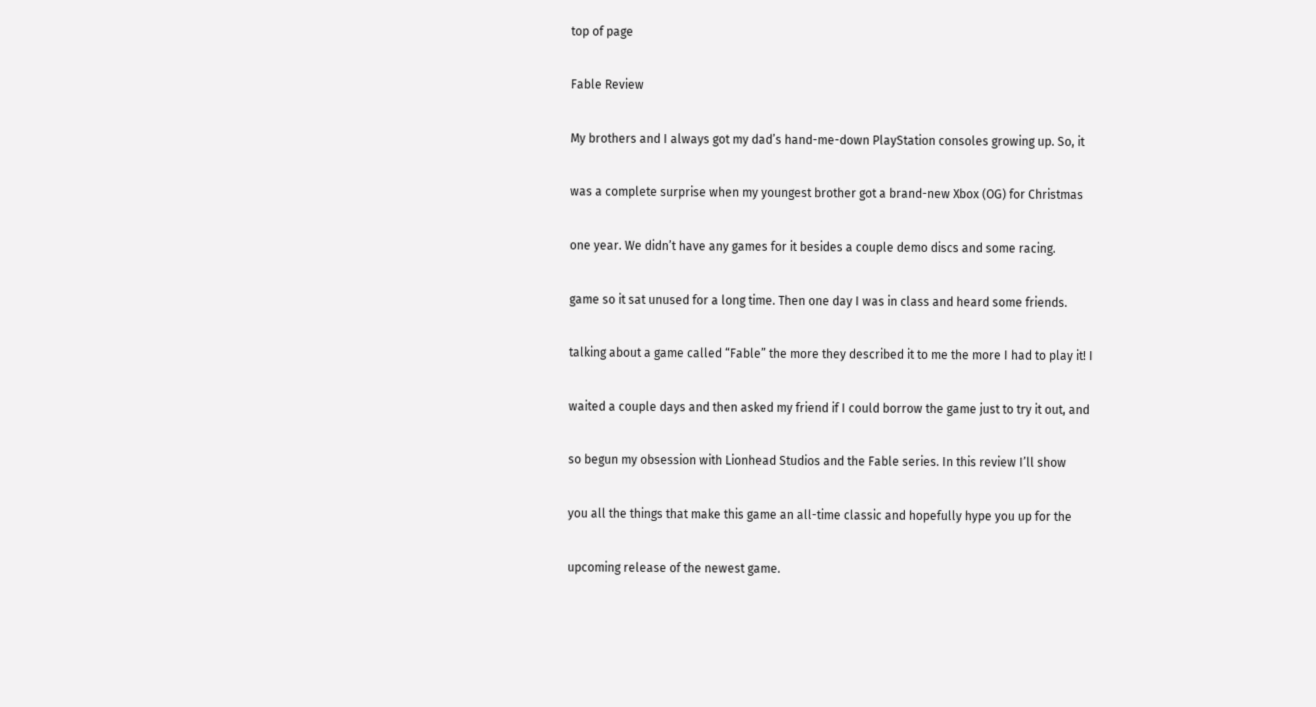top of page

Fable Review

My brothers and I always got my dad’s hand-me-down PlayStation consoles growing up. So, it

was a complete surprise when my youngest brother got a brand-new Xbox (OG) for Christmas

one year. We didn’t have any games for it besides a couple demo discs and some racing.

game so it sat unused for a long time. Then one day I was in class and heard some friends.

talking about a game called “Fable” the more they described it to me the more I had to play it! I

waited a couple days and then asked my friend if I could borrow the game just to try it out, and

so begun my obsession with Lionhead Studios and the Fable series. In this review I’ll show

you all the things that make this game an all-time classic and hopefully hype you up for the

upcoming release of the newest game.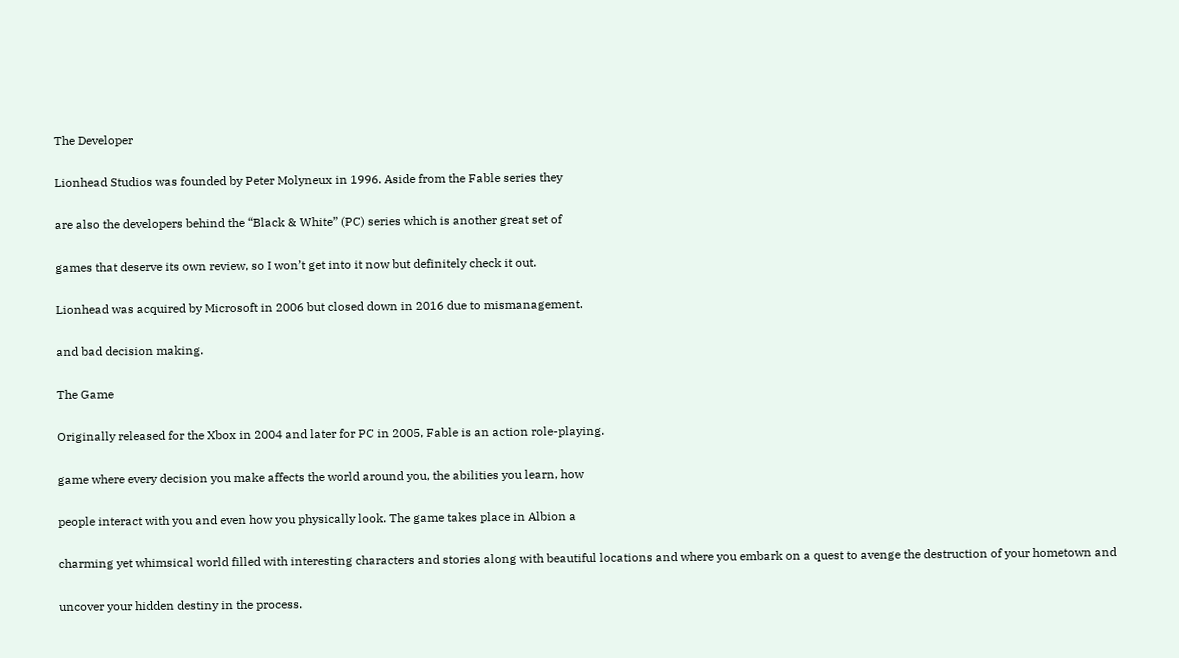The Developer

Lionhead Studios was founded by Peter Molyneux in 1996. Aside from the Fable series they

are also the developers behind the “Black & White” (PC) series which is another great set of

games that deserve its own review, so I won’t get into it now but definitely check it out.

Lionhead was acquired by Microsoft in 2006 but closed down in 2016 due to mismanagement.

and bad decision making.

The Game

Originally released for the Xbox in 2004 and later for PC in 2005, Fable is an action role-playing.

game where every decision you make affects the world around you, the abilities you learn, how

people interact with you and even how you physically look. The game takes place in Albion a

charming yet whimsical world filled with interesting characters and stories along with beautiful locations and where you embark on a quest to avenge the destruction of your hometown and

uncover your hidden destiny in the process.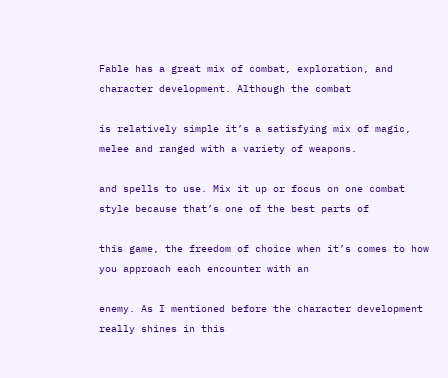Fable has a great mix of combat, exploration, and character development. Although the combat

is relatively simple it’s a satisfying mix of magic, melee and ranged with a variety of weapons.

and spells to use. Mix it up or focus on one combat style because that’s one of the best parts of

this game, the freedom of choice when it’s comes to how you approach each encounter with an

enemy. As I mentioned before the character development really shines in this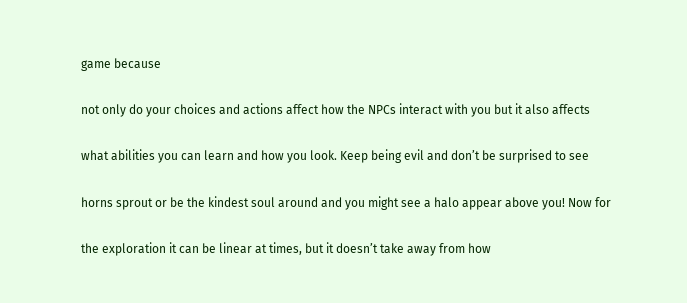game because

not only do your choices and actions affect how the NPCs interact with you but it also affects

what abilities you can learn and how you look. Keep being evil and don’t be surprised to see

horns sprout or be the kindest soul around and you might see a halo appear above you! Now for

the exploration it can be linear at times, but it doesn’t take away from how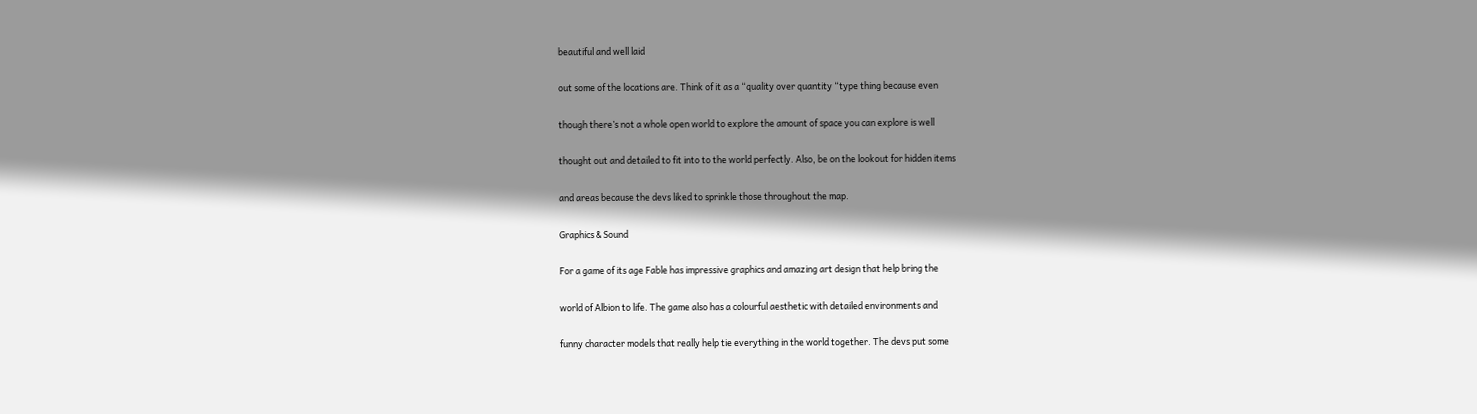beautiful and well laid

out some of the locations are. Think of it as a “quality over quantity “type thing because even

though there’s not a whole open world to explore the amount of space you can explore is well

thought out and detailed to fit into to the world perfectly. Also, be on the lookout for hidden items

and areas because the devs liked to sprinkle those throughout the map.

Graphics & Sound

For a game of its age Fable has impressive graphics and amazing art design that help bring the

world of Albion to life. The game also has a colourful aesthetic with detailed environments and

funny character models that really help tie everything in the world together. The devs put some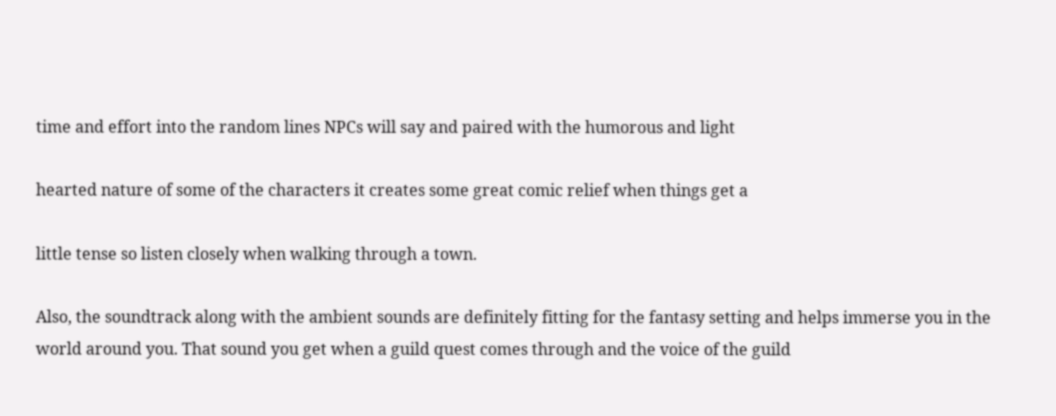time and effort into the random lines NPCs will say and paired with the humorous and light

hearted nature of some of the characters it creates some great comic relief when things get a

little tense so listen closely when walking through a town.

Also, the soundtrack along with the ambient sounds are definitely fitting for the fantasy setting and helps immerse you in the world around you. That sound you get when a guild quest comes through and the voice of the guild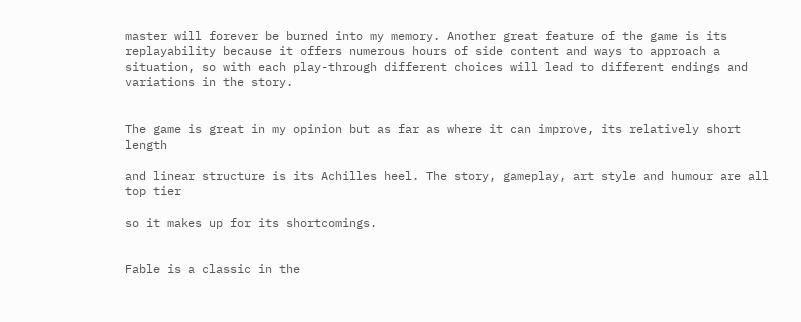master will forever be burned into my memory. Another great feature of the game is its replayability because it offers numerous hours of side content and ways to approach a situation, so with each play-through different choices will lead to different endings and variations in the story.


The game is great in my opinion but as far as where it can improve, its relatively short length

and linear structure is its Achilles heel. The story, gameplay, art style and humour are all top tier

so it makes up for its shortcomings.


Fable is a classic in the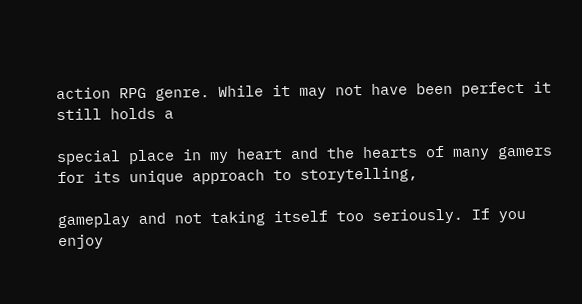action RPG genre. While it may not have been perfect it still holds a

special place in my heart and the hearts of many gamers for its unique approach to storytelling,

gameplay and not taking itself too seriously. If you enjoy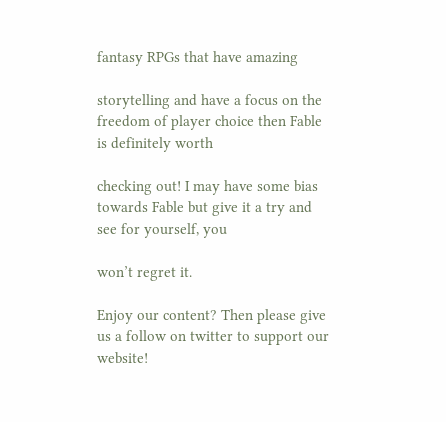fantasy RPGs that have amazing

storytelling and have a focus on the freedom of player choice then Fable is definitely worth

checking out! I may have some bias towards Fable but give it a try and see for yourself, you

won’t regret it.

Enjoy our content? Then please give us a follow on twitter to support our website!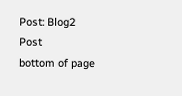Post: Blog2 Post
bottom of page